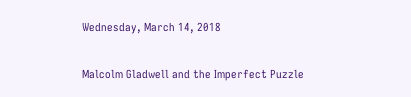Wednesday, March 14, 2018

Malcolm Gladwell and the Imperfect Puzzle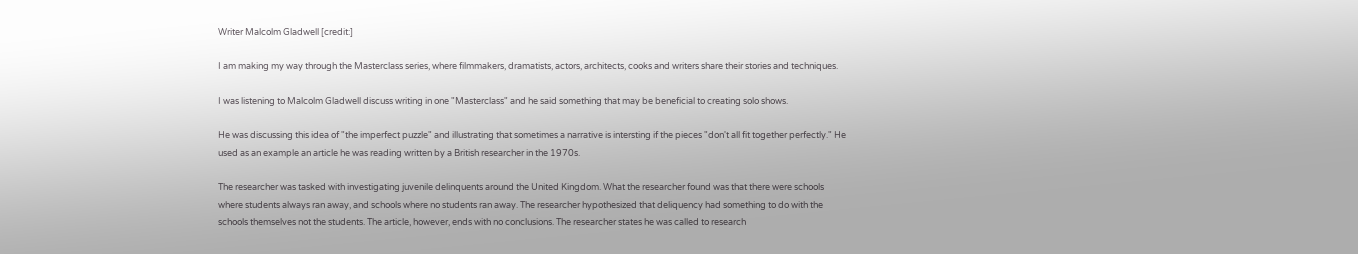Writer Malcolm Gladwell [credit:]

I am making my way through the Masterclass series, where filmmakers, dramatists, actors, architects, cooks and writers share their stories and techniques.

I was listening to Malcolm Gladwell discuss writing in one "Masterclass" and he said something that may be beneficial to creating solo shows.

He was discussing this idea of "the imperfect puzzle" and illustrating that sometimes a narrative is intersting if the pieces "don't all fit together perfectly." He used as an example an article he was reading written by a British researcher in the 1970s.

The researcher was tasked with investigating juvenile delinquents around the United Kingdom. What the researcher found was that there were schools where students always ran away, and schools where no students ran away. The researcher hypothesized that deliquency had something to do with the schools themselves not the students. The article, however, ends with no conclusions. The researcher states he was called to research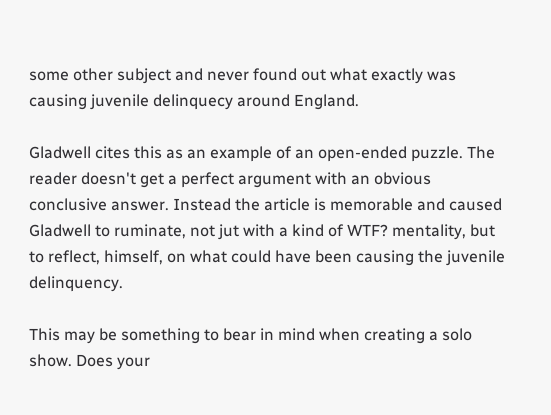some other subject and never found out what exactly was causing juvenile delinquecy around England.

Gladwell cites this as an example of an open-ended puzzle. The reader doesn't get a perfect argument with an obvious conclusive answer. Instead the article is memorable and caused Gladwell to ruminate, not jut with a kind of WTF? mentality, but to reflect, himself, on what could have been causing the juvenile delinquency.

This may be something to bear in mind when creating a solo show. Does your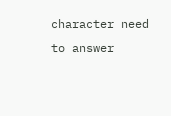character need to answer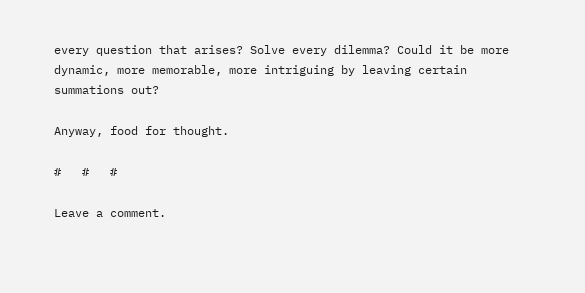every question that arises? Solve every dilemma? Could it be more dynamic, more memorable, more intriguing by leaving certain summations out?

Anyway, food for thought.

#   #   #

Leave a comment.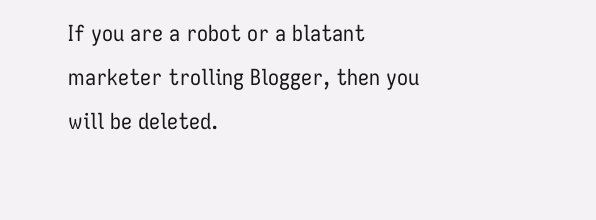If you are a robot or a blatant marketer trolling Blogger, then you will be deleted.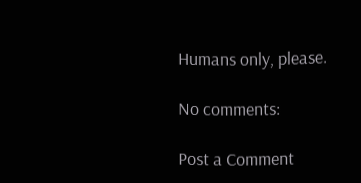Humans only, please.

No comments:

Post a Comment